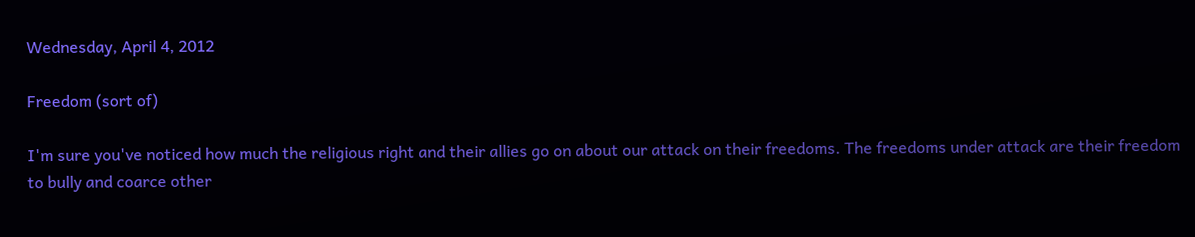Wednesday, April 4, 2012

Freedom (sort of)

I'm sure you've noticed how much the religious right and their allies go on about our attack on their freedoms. The freedoms under attack are their freedom to bully and coarce other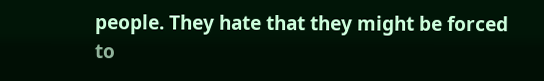people. They hate that they might be forced to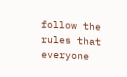follow the rules that everyone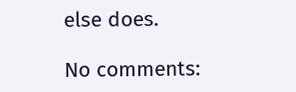else does.

No comments: